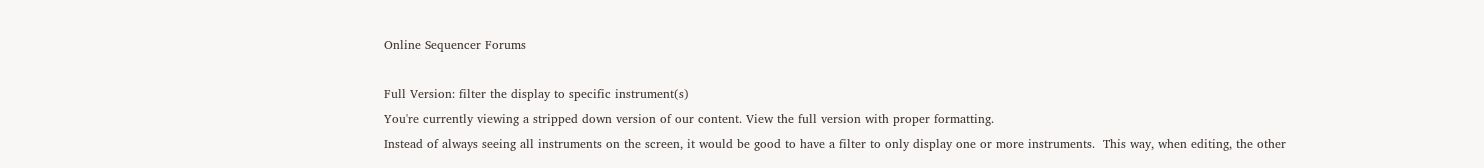Online Sequencer Forums

Full Version: filter the display to specific instrument(s)
You're currently viewing a stripped down version of our content. View the full version with proper formatting.
Instead of always seeing all instruments on the screen, it would be good to have a filter to only display one or more instruments.  This way, when editing, the other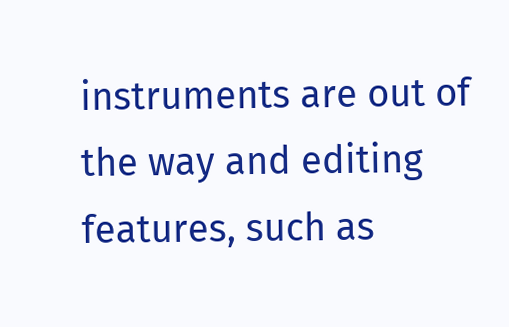instruments are out of the way and editing features, such as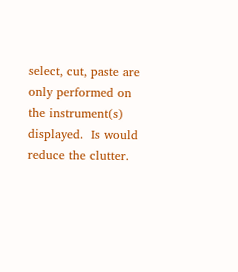select, cut, paste are only performed on the instrument(s) displayed.  Is would reduce the clutter.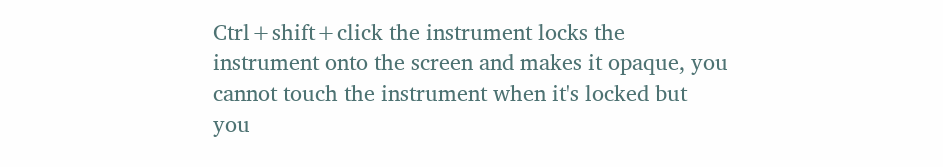Ctrl+shift+click the instrument locks the instrument onto the screen and makes it opaque, you cannot touch the instrument when it's locked but you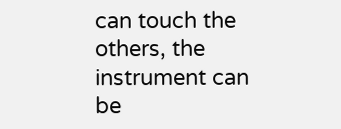can touch the others, the instrument can be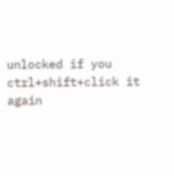unlocked if you ctrl+shift+click it again